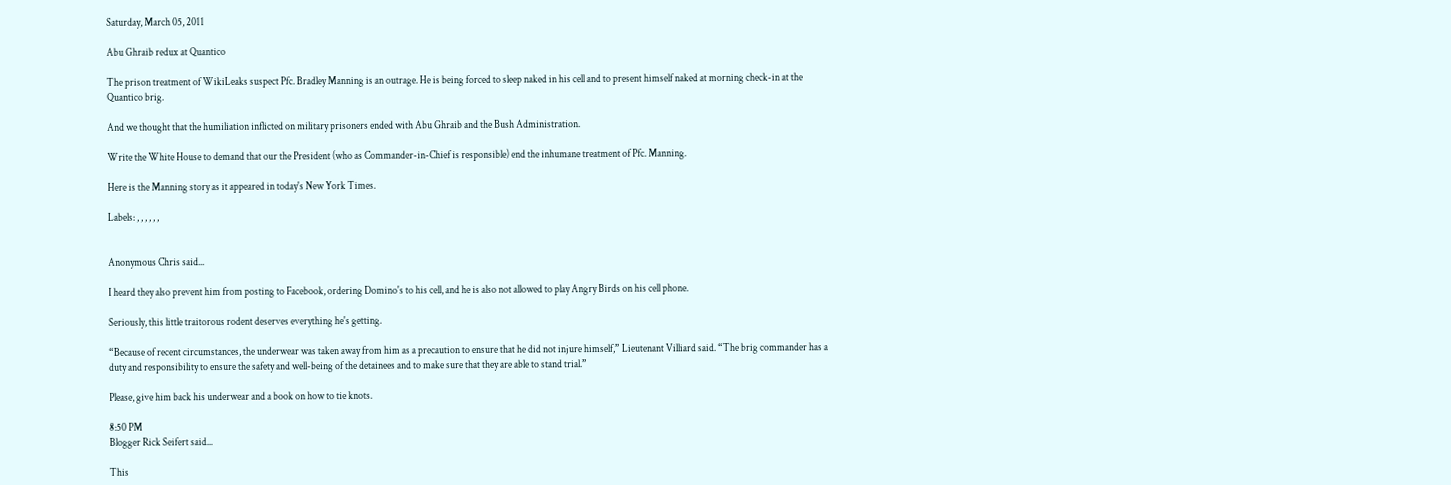Saturday, March 05, 2011

Abu Ghraib redux at Quantico

The prison treatment of WikiLeaks suspect Pfc. Bradley Manning is an outrage. He is being forced to sleep naked in his cell and to present himself naked at morning check-in at the Quantico brig.

And we thought that the humiliation inflicted on military prisoners ended with Abu Ghraib and the Bush Administration.

Write the White House to demand that our the President (who as Commander-in-Chief is responsible) end the inhumane treatment of Pfc. Manning.

Here is the Manning story as it appeared in today's New York Times.

Labels: , , , , , ,


Anonymous Chris said...

I heard they also prevent him from posting to Facebook, ordering Domino's to his cell, and he is also not allowed to play Angry Birds on his cell phone.

Seriously, this little traitorous rodent deserves everything he's getting.

“Because of recent circumstances, the underwear was taken away from him as a precaution to ensure that he did not injure himself,” Lieutenant Villiard said. “The brig commander has a duty and responsibility to ensure the safety and well-being of the detainees and to make sure that they are able to stand trial.”

Please, give him back his underwear and a book on how to tie knots.

8:50 PM
Blogger Rick Seifert said...

This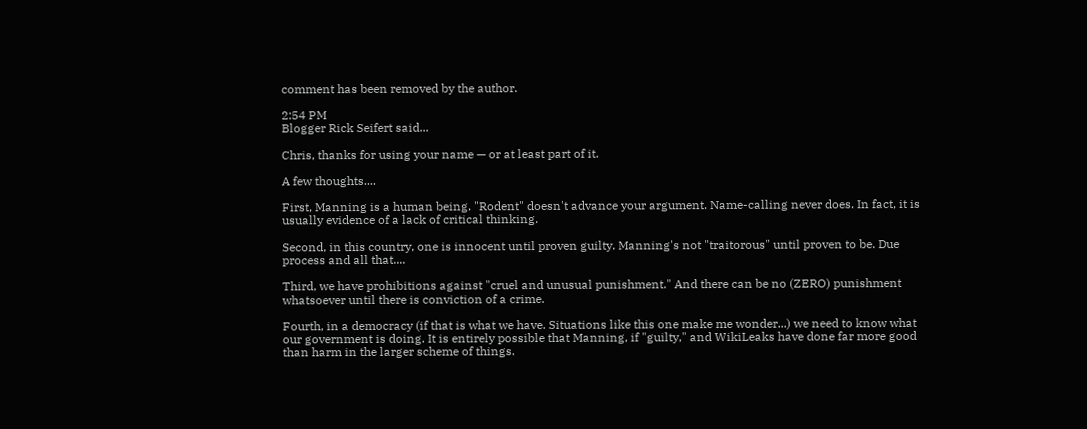comment has been removed by the author.

2:54 PM
Blogger Rick Seifert said...

Chris, thanks for using your name — or at least part of it.

A few thoughts....

First, Manning is a human being. "Rodent" doesn't advance your argument. Name-calling never does. In fact, it is usually evidence of a lack of critical thinking.

Second, in this country, one is innocent until proven guilty. Manning's not "traitorous" until proven to be. Due process and all that....

Third, we have prohibitions against "cruel and unusual punishment." And there can be no (ZERO) punishment whatsoever until there is conviction of a crime.

Fourth, in a democracy (if that is what we have. Situations like this one make me wonder...) we need to know what our government is doing. It is entirely possible that Manning, if "guilty," and WikiLeaks have done far more good than harm in the larger scheme of things.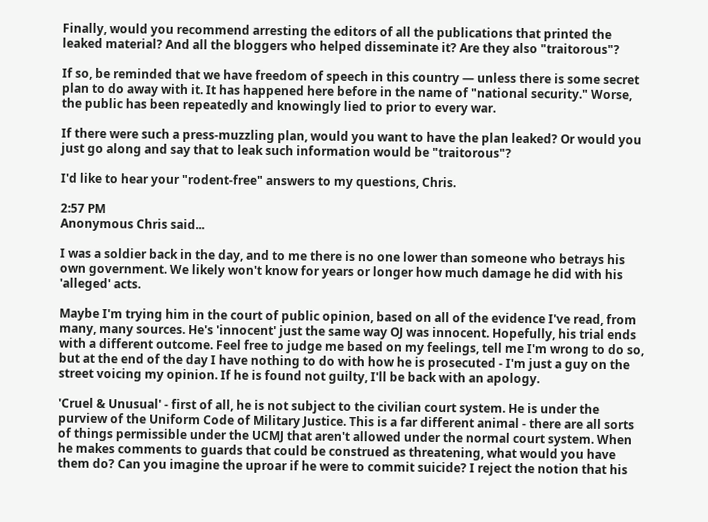Finally, would you recommend arresting the editors of all the publications that printed the leaked material? And all the bloggers who helped disseminate it? Are they also "traitorous"?

If so, be reminded that we have freedom of speech in this country — unless there is some secret plan to do away with it. It has happened here before in the name of "national security." Worse, the public has been repeatedly and knowingly lied to prior to every war.

If there were such a press-muzzling plan, would you want to have the plan leaked? Or would you just go along and say that to leak such information would be "traitorous"?

I'd like to hear your "rodent-free" answers to my questions, Chris.

2:57 PM
Anonymous Chris said...

I was a soldier back in the day, and to me there is no one lower than someone who betrays his own government. We likely won't know for years or longer how much damage he did with his 'alleged' acts.

Maybe I'm trying him in the court of public opinion, based on all of the evidence I've read, from many, many sources. He's 'innocent' just the same way OJ was innocent. Hopefully, his trial ends with a different outcome. Feel free to judge me based on my feelings, tell me I'm wrong to do so, but at the end of the day I have nothing to do with how he is prosecuted - I'm just a guy on the street voicing my opinion. If he is found not guilty, I'll be back with an apology.

'Cruel & Unusual' - first of all, he is not subject to the civilian court system. He is under the purview of the Uniform Code of Military Justice. This is a far different animal - there are all sorts of things permissible under the UCMJ that aren't allowed under the normal court system. When he makes comments to guards that could be construed as threatening, what would you have them do? Can you imagine the uproar if he were to commit suicide? I reject the notion that his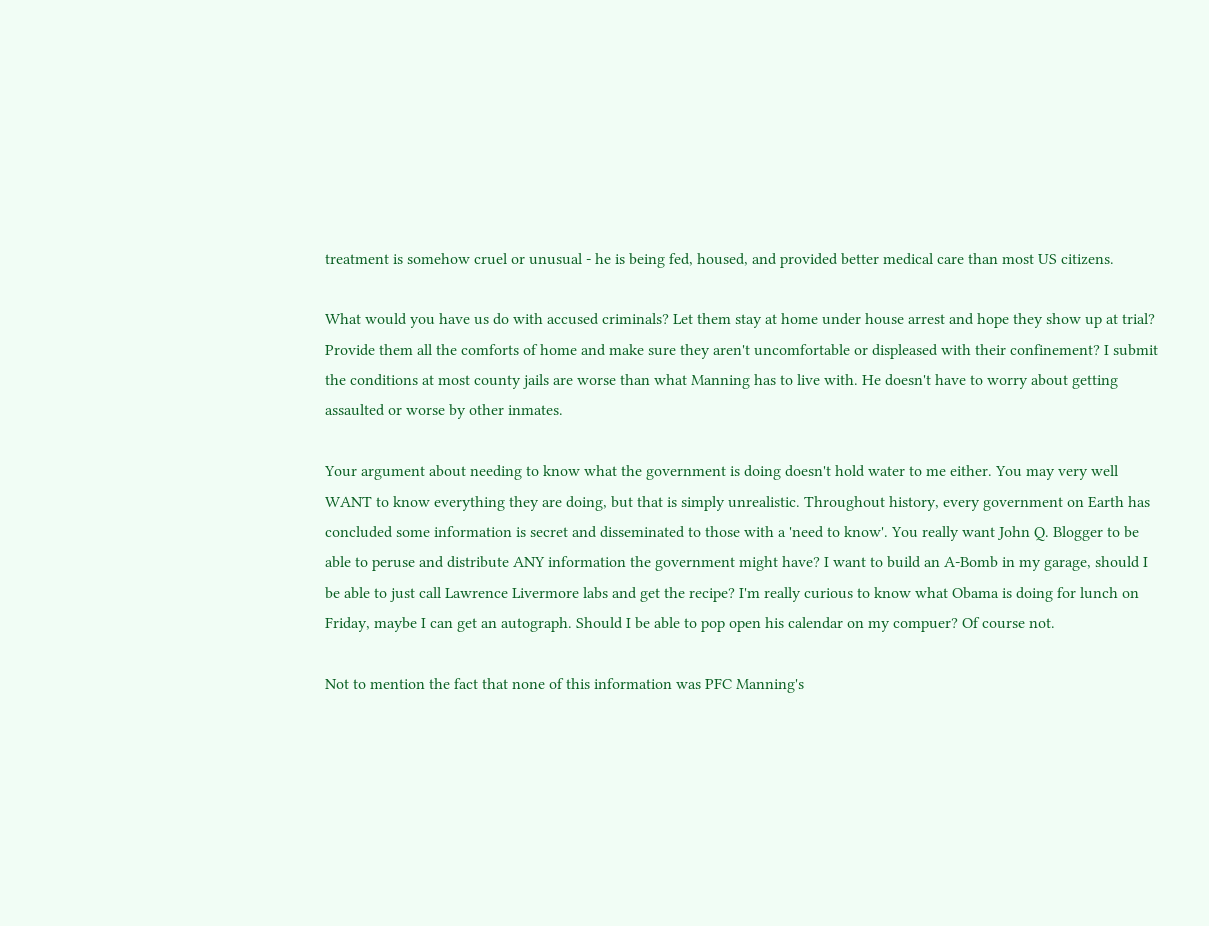treatment is somehow cruel or unusual - he is being fed, housed, and provided better medical care than most US citizens.

What would you have us do with accused criminals? Let them stay at home under house arrest and hope they show up at trial? Provide them all the comforts of home and make sure they aren't uncomfortable or displeased with their confinement? I submit the conditions at most county jails are worse than what Manning has to live with. He doesn't have to worry about getting assaulted or worse by other inmates.

Your argument about needing to know what the government is doing doesn't hold water to me either. You may very well WANT to know everything they are doing, but that is simply unrealistic. Throughout history, every government on Earth has concluded some information is secret and disseminated to those with a 'need to know'. You really want John Q. Blogger to be able to peruse and distribute ANY information the government might have? I want to build an A-Bomb in my garage, should I be able to just call Lawrence Livermore labs and get the recipe? I'm really curious to know what Obama is doing for lunch on Friday, maybe I can get an autograph. Should I be able to pop open his calendar on my compuer? Of course not.

Not to mention the fact that none of this information was PFC Manning's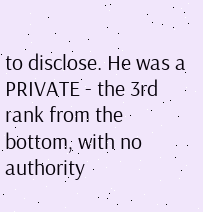to disclose. He was a PRIVATE - the 3rd rank from the bottom, with no authority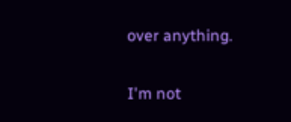over anything.

I'm not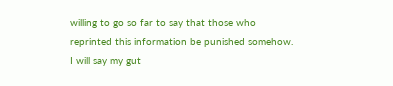willing to go so far to say that those who reprinted this information be punished somehow. I will say my gut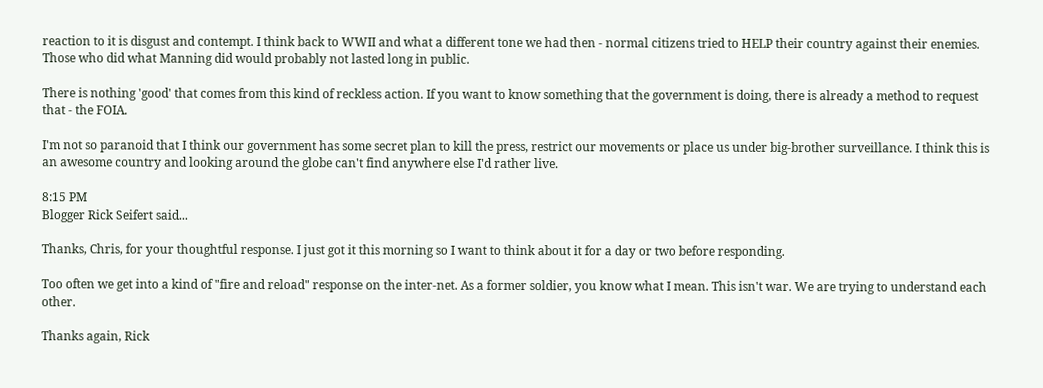reaction to it is disgust and contempt. I think back to WWII and what a different tone we had then - normal citizens tried to HELP their country against their enemies. Those who did what Manning did would probably not lasted long in public.

There is nothing 'good' that comes from this kind of reckless action. If you want to know something that the government is doing, there is already a method to request that - the FOIA.

I'm not so paranoid that I think our government has some secret plan to kill the press, restrict our movements or place us under big-brother surveillance. I think this is an awesome country and looking around the globe can't find anywhere else I'd rather live.

8:15 PM
Blogger Rick Seifert said...

Thanks, Chris, for your thoughtful response. I just got it this morning so I want to think about it for a day or two before responding.

Too often we get into a kind of "fire and reload" response on the inter-net. As a former soldier, you know what I mean. This isn't war. We are trying to understand each other.

Thanks again, Rick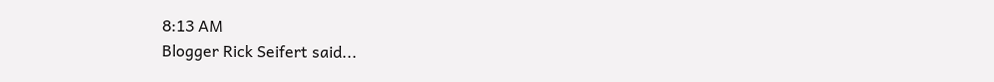8:13 AM
Blogger Rick Seifert said...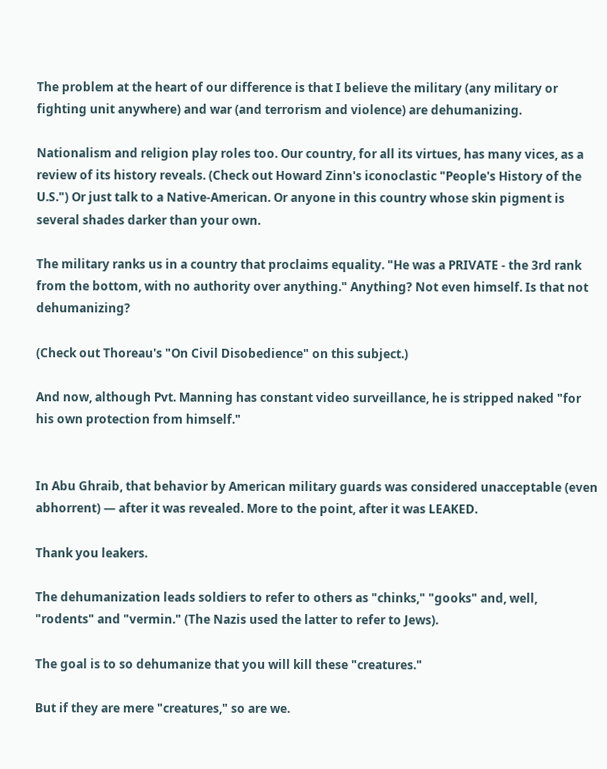The problem at the heart of our difference is that I believe the military (any military or fighting unit anywhere) and war (and terrorism and violence) are dehumanizing.

Nationalism and religion play roles too. Our country, for all its virtues, has many vices, as a review of its history reveals. (Check out Howard Zinn's iconoclastic "People's History of the U.S.") Or just talk to a Native-American. Or anyone in this country whose skin pigment is several shades darker than your own.

The military ranks us in a country that proclaims equality. "He was a PRIVATE - the 3rd rank from the bottom, with no authority over anything." Anything? Not even himself. Is that not dehumanizing?

(Check out Thoreau's "On Civil Disobedience" on this subject.)

And now, although Pvt. Manning has constant video surveillance, he is stripped naked "for his own protection from himself."


In Abu Ghraib, that behavior by American military guards was considered unacceptable (even abhorrent) — after it was revealed. More to the point, after it was LEAKED.

Thank you leakers.

The dehumanization leads soldiers to refer to others as "chinks," "gooks" and, well, "rodents" and "vermin." (The Nazis used the latter to refer to Jews).

The goal is to so dehumanize that you will kill these "creatures."

But if they are mere "creatures," so are we.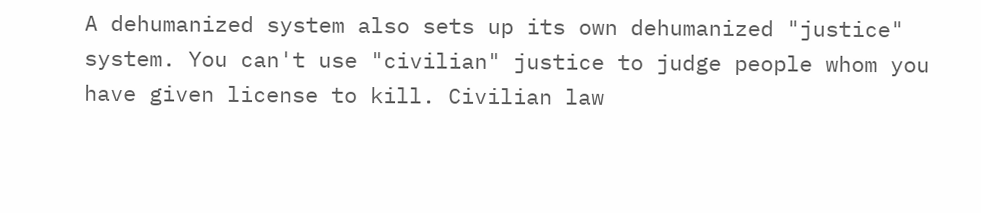A dehumanized system also sets up its own dehumanized "justice" system. You can't use "civilian" justice to judge people whom you have given license to kill. Civilian law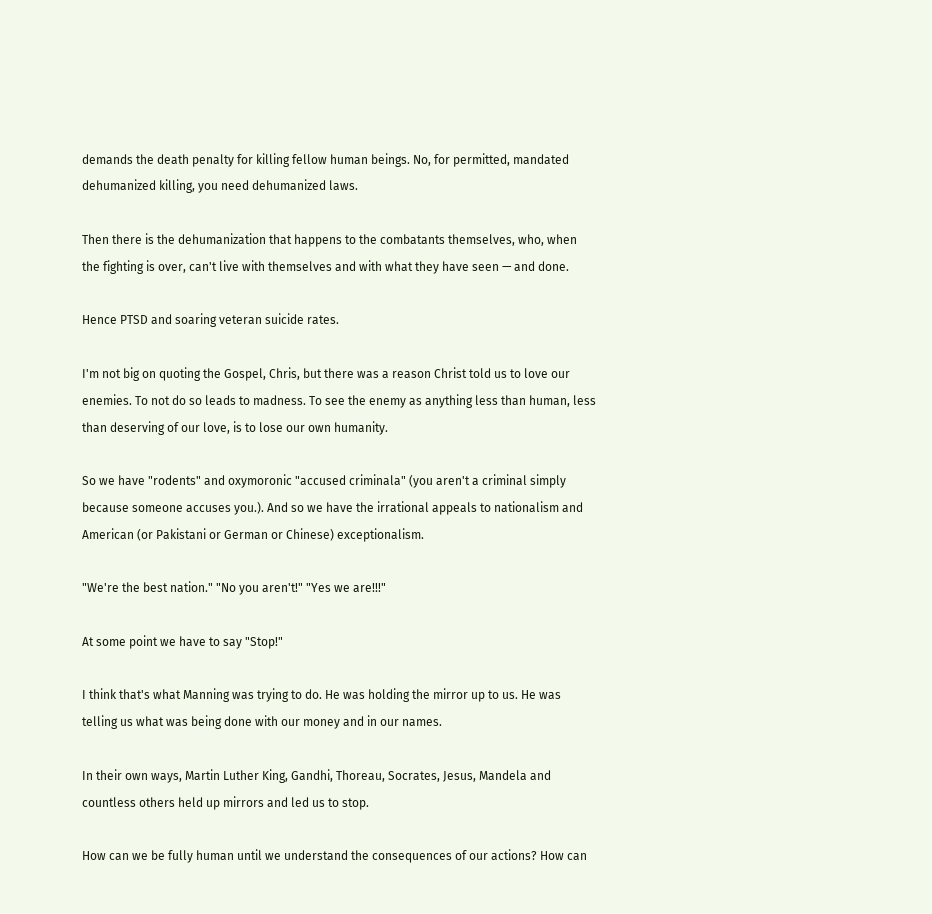demands the death penalty for killing fellow human beings. No, for permitted, mandated dehumanized killing, you need dehumanized laws.

Then there is the dehumanization that happens to the combatants themselves, who, when the fighting is over, can't live with themselves and with what they have seen — and done.

Hence PTSD and soaring veteran suicide rates.

I'm not big on quoting the Gospel, Chris, but there was a reason Christ told us to love our enemies. To not do so leads to madness. To see the enemy as anything less than human, less than deserving of our love, is to lose our own humanity.

So we have "rodents" and oxymoronic "accused criminala" (you aren't a criminal simply because someone accuses you.). And so we have the irrational appeals to nationalism and American (or Pakistani or German or Chinese) exceptionalism.

"We're the best nation." "No you aren't!" "Yes we are!!!"

At some point we have to say "Stop!"

I think that's what Manning was trying to do. He was holding the mirror up to us. He was telling us what was being done with our money and in our names.

In their own ways, Martin Luther King, Gandhi, Thoreau, Socrates, Jesus, Mandela and countless others held up mirrors and led us to stop.

How can we be fully human until we understand the consequences of our actions? How can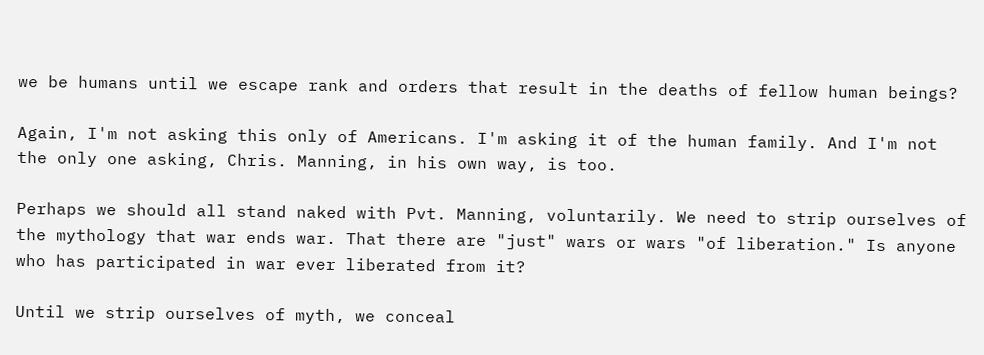we be humans until we escape rank and orders that result in the deaths of fellow human beings?

Again, I'm not asking this only of Americans. I'm asking it of the human family. And I'm not the only one asking, Chris. Manning, in his own way, is too.

Perhaps we should all stand naked with Pvt. Manning, voluntarily. We need to strip ourselves of the mythology that war ends war. That there are "just" wars or wars "of liberation." Is anyone who has participated in war ever liberated from it?

Until we strip ourselves of myth, we conceal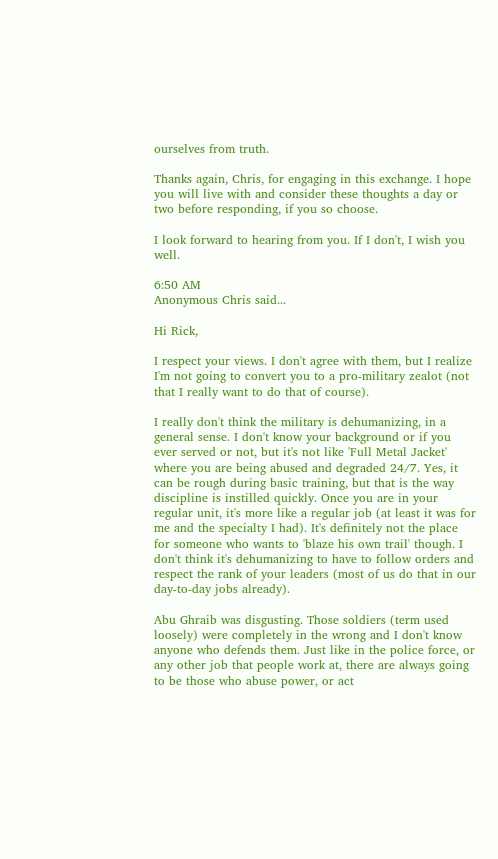ourselves from truth.

Thanks again, Chris, for engaging in this exchange. I hope you will live with and consider these thoughts a day or two before responding, if you so choose.

I look forward to hearing from you. If I don't, I wish you well.

6:50 AM
Anonymous Chris said...

Hi Rick,

I respect your views. I don't agree with them, but I realize I'm not going to convert you to a pro-military zealot (not that I really want to do that of course).

I really don't think the military is dehumanizing, in a general sense. I don't know your background or if you ever served or not, but it's not like 'Full Metal Jacket' where you are being abused and degraded 24/7. Yes, it can be rough during basic training, but that is the way discipline is instilled quickly. Once you are in your regular unit, it's more like a regular job (at least it was for me and the specialty I had). It's definitely not the place for someone who wants to 'blaze his own trail' though. I don't think it's dehumanizing to have to follow orders and respect the rank of your leaders (most of us do that in our day-to-day jobs already).

Abu Ghraib was disgusting. Those soldiers (term used loosely) were completely in the wrong and I don't know anyone who defends them. Just like in the police force, or any other job that people work at, there are always going to be those who abuse power, or act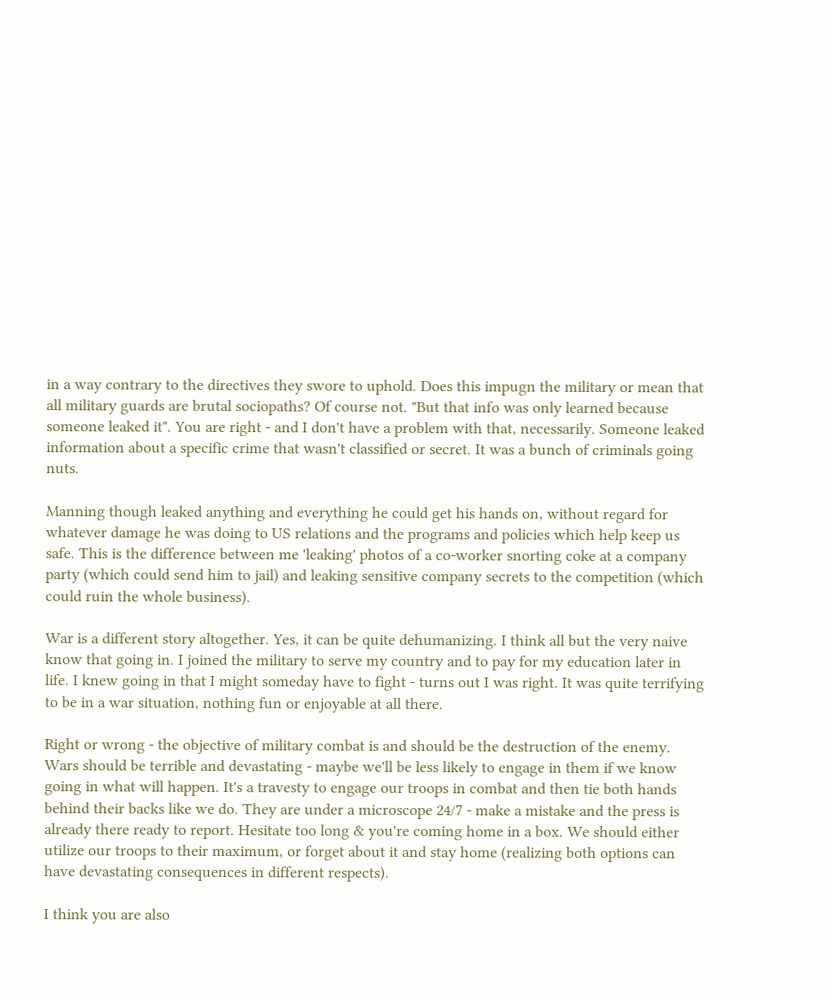in a way contrary to the directives they swore to uphold. Does this impugn the military or mean that all military guards are brutal sociopaths? Of course not. "But that info was only learned because someone leaked it". You are right - and I don't have a problem with that, necessarily. Someone leaked information about a specific crime that wasn't classified or secret. It was a bunch of criminals going nuts.

Manning though leaked anything and everything he could get his hands on, without regard for whatever damage he was doing to US relations and the programs and policies which help keep us safe. This is the difference between me 'leaking' photos of a co-worker snorting coke at a company party (which could send him to jail) and leaking sensitive company secrets to the competition (which could ruin the whole business).

War is a different story altogether. Yes, it can be quite dehumanizing. I think all but the very naive know that going in. I joined the military to serve my country and to pay for my education later in life. I knew going in that I might someday have to fight - turns out I was right. It was quite terrifying to be in a war situation, nothing fun or enjoyable at all there.

Right or wrong - the objective of military combat is and should be the destruction of the enemy. Wars should be terrible and devastating - maybe we'll be less likely to engage in them if we know going in what will happen. It's a travesty to engage our troops in combat and then tie both hands behind their backs like we do. They are under a microscope 24/7 - make a mistake and the press is already there ready to report. Hesitate too long & you're coming home in a box. We should either utilize our troops to their maximum, or forget about it and stay home (realizing both options can have devastating consequences in different respects).

I think you are also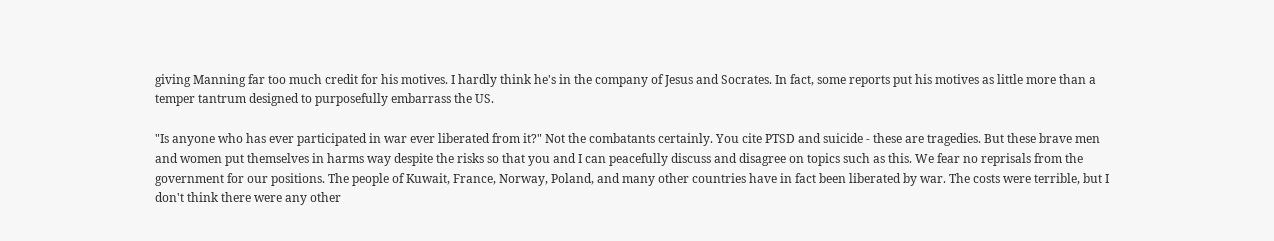giving Manning far too much credit for his motives. I hardly think he's in the company of Jesus and Socrates. In fact, some reports put his motives as little more than a temper tantrum designed to purposefully embarrass the US.

"Is anyone who has ever participated in war ever liberated from it?" Not the combatants certainly. You cite PTSD and suicide - these are tragedies. But these brave men and women put themselves in harms way despite the risks so that you and I can peacefully discuss and disagree on topics such as this. We fear no reprisals from the government for our positions. The people of Kuwait, France, Norway, Poland, and many other countries have in fact been liberated by war. The costs were terrible, but I don't think there were any other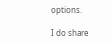options.

I do share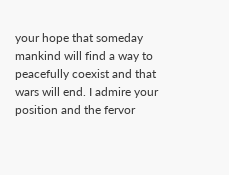your hope that someday mankind will find a way to peacefully coexist and that wars will end. I admire your position and the fervor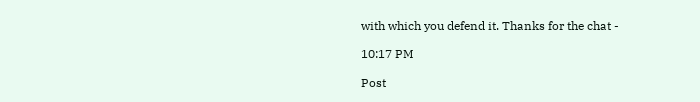with which you defend it. Thanks for the chat -

10:17 PM

Post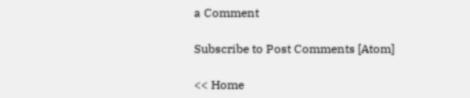a Comment

Subscribe to Post Comments [Atom]

<< Home